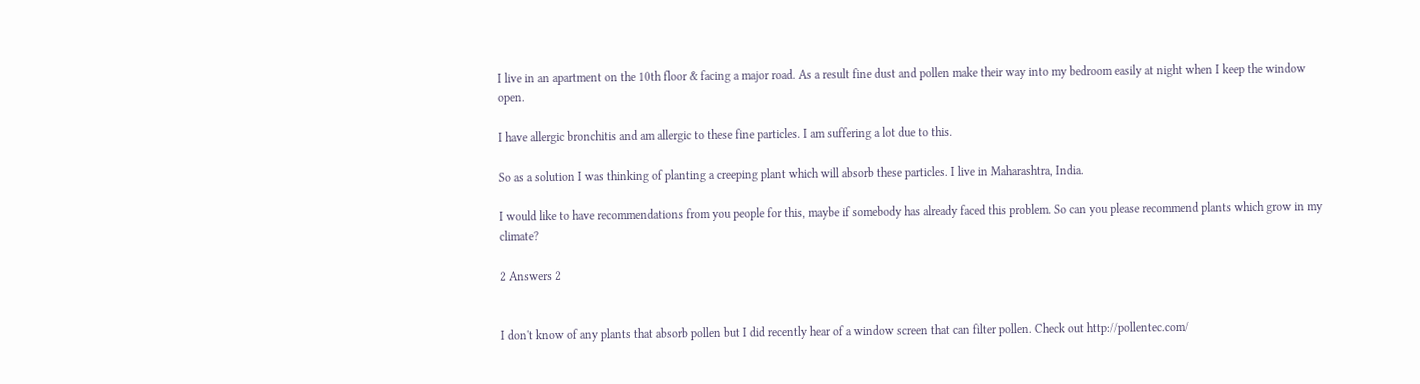I live in an apartment on the 10th floor & facing a major road. As a result fine dust and pollen make their way into my bedroom easily at night when I keep the window open.

I have allergic bronchitis and am allergic to these fine particles. I am suffering a lot due to this.

So as a solution I was thinking of planting a creeping plant which will absorb these particles. I live in Maharashtra, India.

I would like to have recommendations from you people for this, maybe if somebody has already faced this problem. So can you please recommend plants which grow in my climate?

2 Answers 2


I don't know of any plants that absorb pollen but I did recently hear of a window screen that can filter pollen. Check out http://pollentec.com/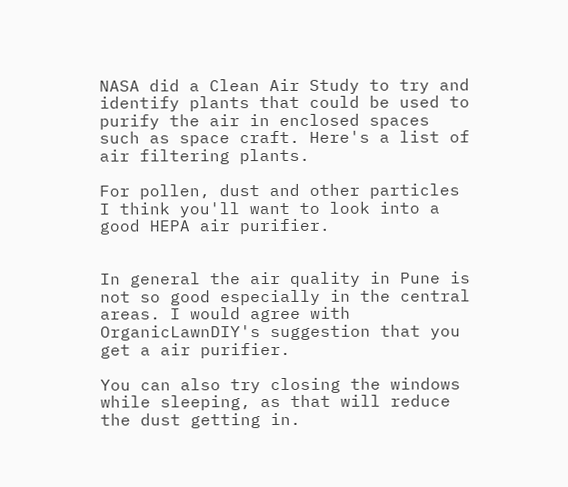NASA did a Clean Air Study to try and identify plants that could be used to purify the air in enclosed spaces such as space craft. Here's a list of air filtering plants.

For pollen, dust and other particles I think you'll want to look into a good HEPA air purifier.


In general the air quality in Pune is not so good especially in the central areas. I would agree with OrganicLawnDIY's suggestion that you get a air purifier.

You can also try closing the windows while sleeping, as that will reduce the dust getting in.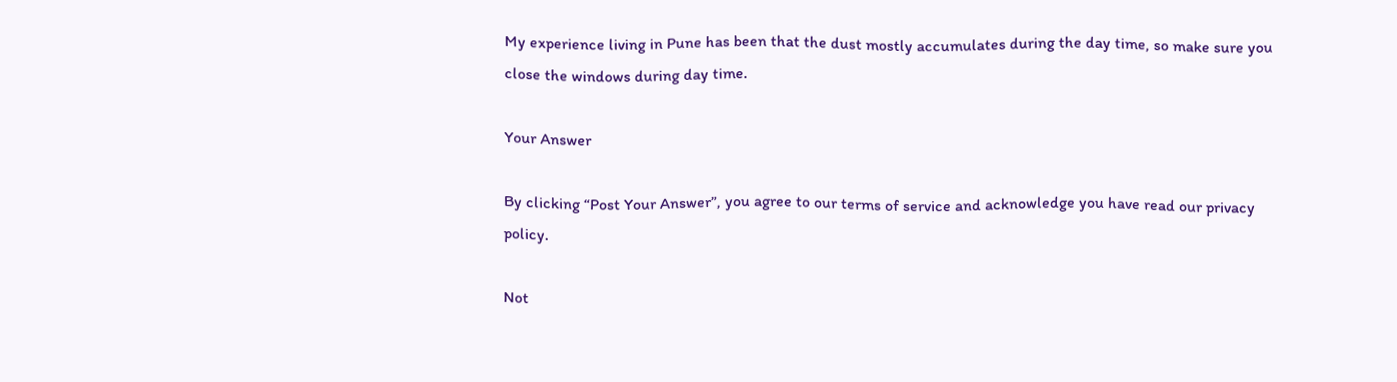My experience living in Pune has been that the dust mostly accumulates during the day time, so make sure you close the windows during day time.

Your Answer

By clicking “Post Your Answer”, you agree to our terms of service and acknowledge you have read our privacy policy.

Not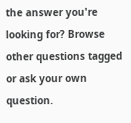the answer you're looking for? Browse other questions tagged or ask your own question.